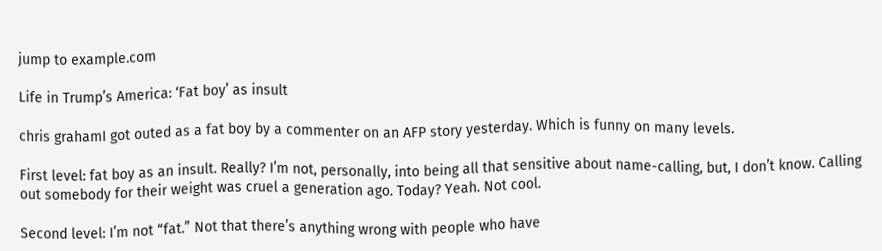jump to example.com

Life in Trump’s America: ‘Fat boy’ as insult

chris grahamI got outed as a fat boy by a commenter on an AFP story yesterday. Which is funny on many levels.

First level: fat boy as an insult. Really? I’m not, personally, into being all that sensitive about name-calling, but, I don’t know. Calling out somebody for their weight was cruel a generation ago. Today? Yeah. Not cool.

Second level: I’m not “fat.” Not that there’s anything wrong with people who have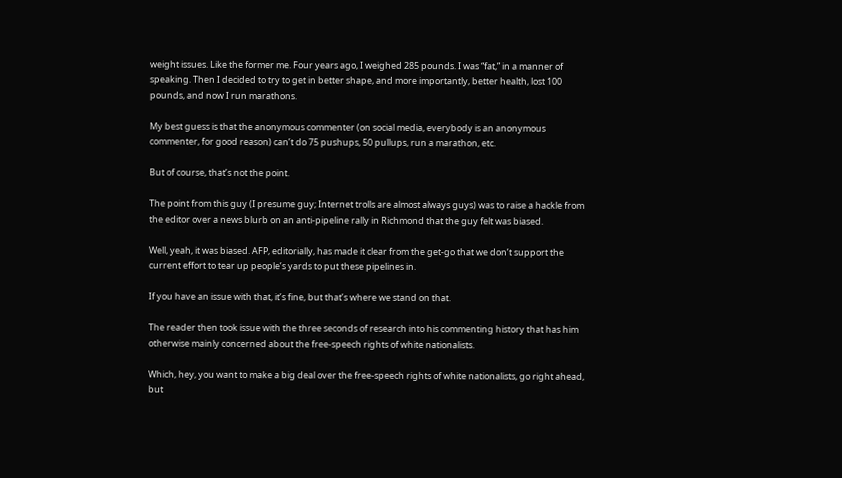weight issues. Like the former me. Four years ago, I weighed 285 pounds. I was “fat,” in a manner of speaking. Then I decided to try to get in better shape, and more importantly, better health, lost 100 pounds, and now I run marathons.

My best guess is that the anonymous commenter (on social media, everybody is an anonymous commenter, for good reason) can’t do 75 pushups, 50 pullups, run a marathon, etc.

But of course, that’s not the point.

The point from this guy (I presume guy; Internet trolls are almost always guys) was to raise a hackle from the editor over a news blurb on an anti-pipeline rally in Richmond that the guy felt was biased.

Well, yeah, it was biased. AFP, editorially, has made it clear from the get-go that we don’t support the current effort to tear up people’s yards to put these pipelines in.

If you have an issue with that, it’s fine, but that’s where we stand on that.

The reader then took issue with the three seconds of research into his commenting history that has him otherwise mainly concerned about the free-speech rights of white nationalists.

Which, hey, you want to make a big deal over the free-speech rights of white nationalists, go right ahead, but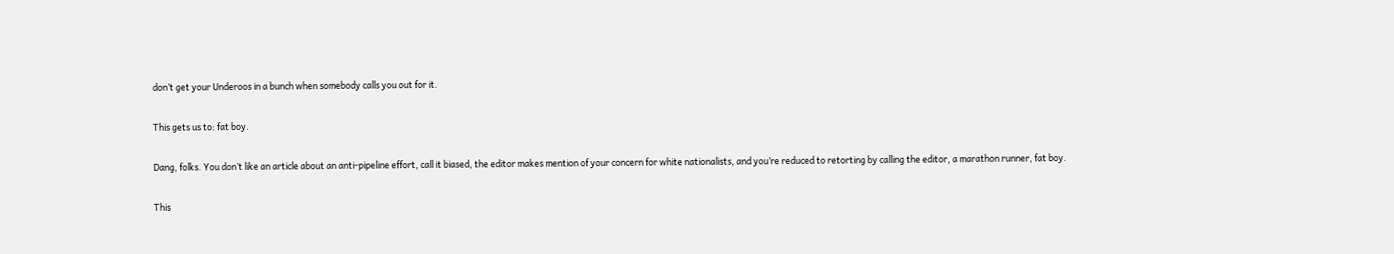don’t get your Underoos in a bunch when somebody calls you out for it.

This gets us to: fat boy.

Dang, folks. You don’t like an article about an anti-pipeline effort, call it biased, the editor makes mention of your concern for white nationalists, and you’re reduced to retorting by calling the editor, a marathon runner, fat boy.

This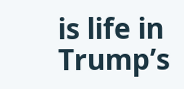is life in Trump’s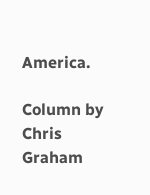America.

Column by Chris Graham